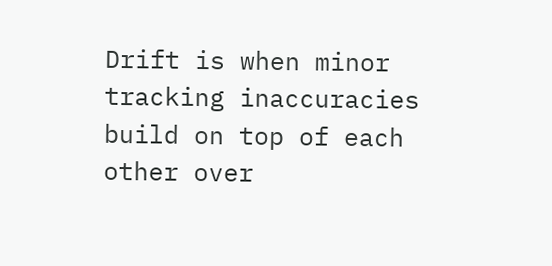Drift is when minor tracking inaccuracies build on top of each other over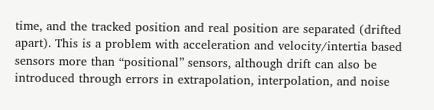time, and the tracked position and real position are separated (drifted apart). This is a problem with acceleration and velocity/intertia based sensors more than “positional” sensors, although drift can also be introduced through errors in extrapolation, interpolation, and noise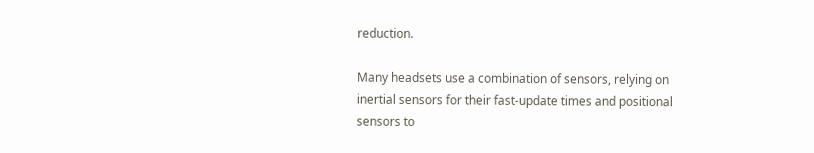reduction.

Many headsets use a combination of sensors, relying on inertial sensors for their fast-update times and positional sensors to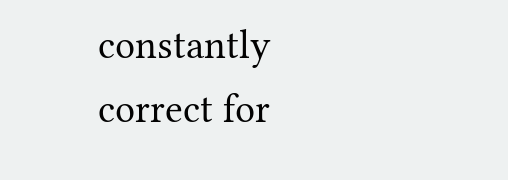constantly correct for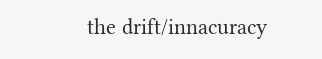the drift/innacuracy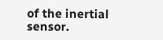of the inertial sensor.